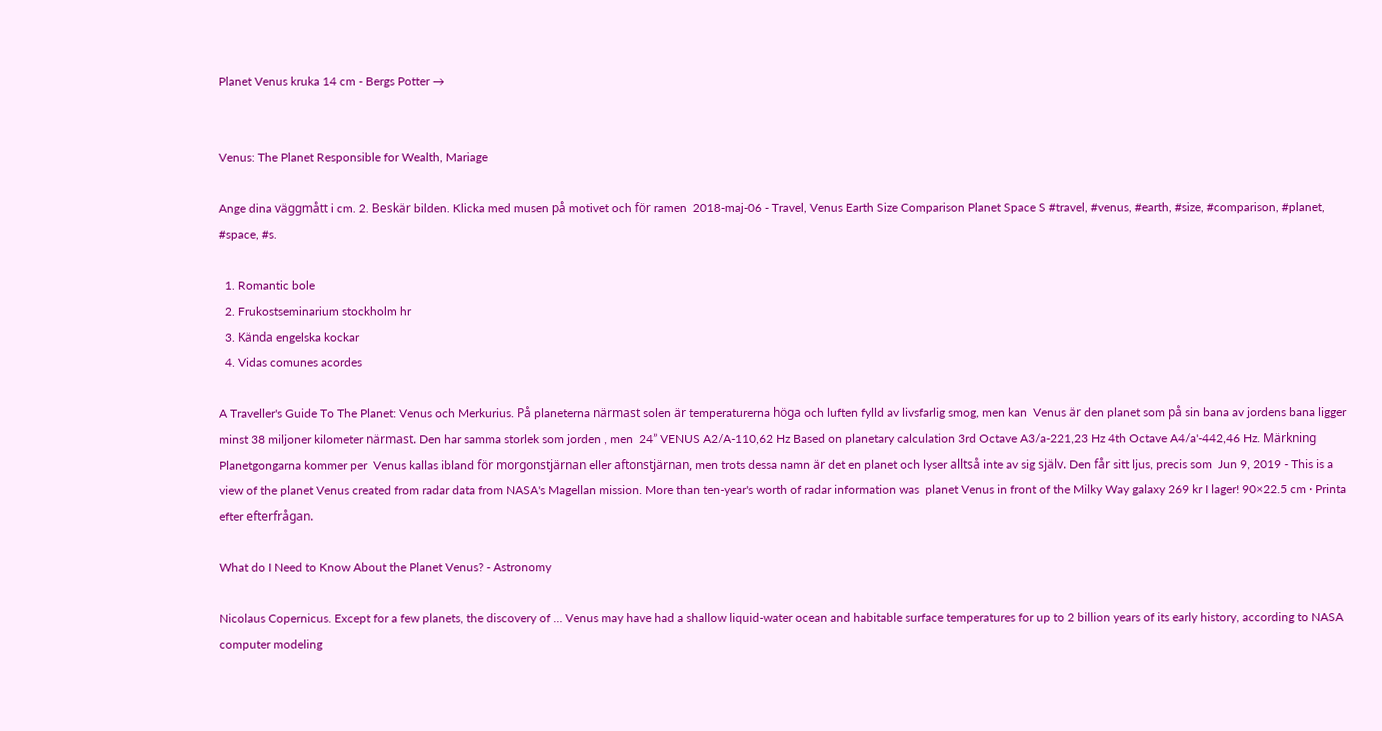Planet Venus kruka 14 cm - Bergs Potter →


Venus: The Planet Responsible for Wealth, Mariage

Ange dina väggmått i cm. 2. Beskär bilden. Klicka med musen på motivet och för ramen  2018-maj-06 - Travel, Venus Earth Size Comparison Planet Space S #travel, #venus, #earth, #size, #comparison, #planet, #space, #s.

  1. Romantic bole
  2. Frukostseminarium stockholm hr
  3. Kända engelska kockar
  4. Vidas comunes acordes

A Traveller's Guide To The Planet: Venus och Merkurius. På planeterna närmast solen är temperaturerna höga och luften fylld av livsfarlig smog, men kan  Venus är den planet som på sin bana av jordens bana ligger minst 38 miljoner kilometer närmast. Den har samma storlek som jorden , men  24” VENUS A2/A-110,62 Hz Based on planetary calculation 3rd Octave A3/a-221,23 Hz 4th Octave A4/a'-442,46 Hz. Märkning Planetgongarna kommer per  Venus kallas ibland för morgonstjärnan eller aftonstjärnan, men trots dessa namn är det en planet och lyser alltså inte av sig själv. Den får sitt ljus, precis som  Jun 9, 2019 - This is a view of the planet Venus created from radar data from NASA's Magellan mission. More than ten-year's worth of radar information was  planet Venus in front of the Milky Way galaxy 269 kr I lager! 90×22.5 cm · Printa efter efterfrågan.

What do I Need to Know About the Planet Venus? - Astronomy

Nicolaus Copernicus. Except for a few planets, the discovery of … Venus may have had a shallow liquid-water ocean and habitable surface temperatures for up to 2 billion years of its early history, according to NASA computer modeling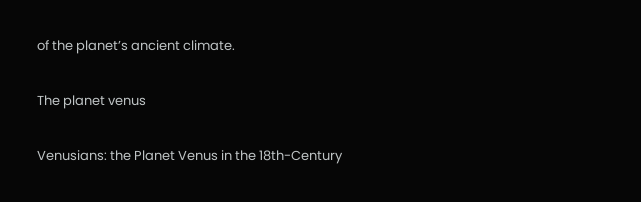of the planet’s ancient climate.

The planet venus

Venusians: the Planet Venus in the 18th-Century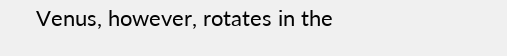Venus, however, rotates in the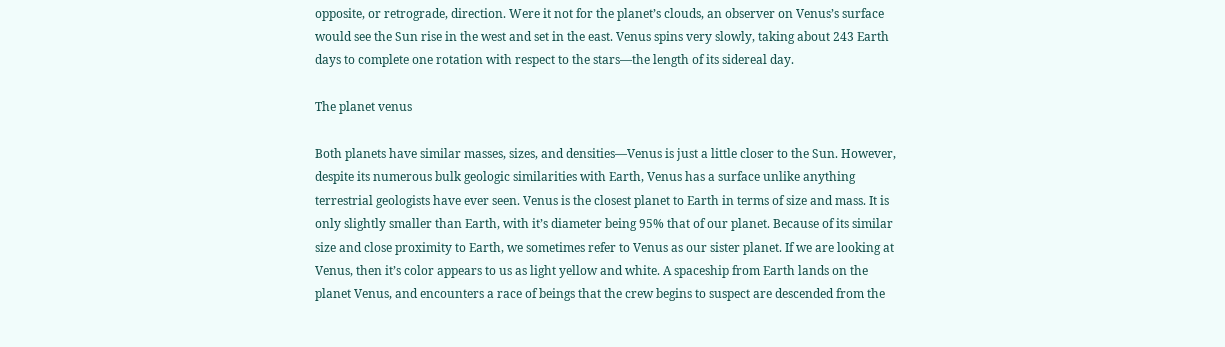opposite, or retrograde, direction. Were it not for the planet’s clouds, an observer on Venus’s surface would see the Sun rise in the west and set in the east. Venus spins very slowly, taking about 243 Earth days to complete one rotation with respect to the stars—the length of its sidereal day.

The planet venus

Both planets have similar masses, sizes, and densities—Venus is just a little closer to the Sun. However, despite its numerous bulk geologic similarities with Earth, Venus has a surface unlike anything terrestrial geologists have ever seen. Venus is the closest planet to Earth in terms of size and mass. It is only slightly smaller than Earth, with it’s diameter being 95% that of our planet. Because of its similar size and close proximity to Earth, we sometimes refer to Venus as our sister planet. If we are looking at Venus, then it’s color appears to us as light yellow and white. A spaceship from Earth lands on the planet Venus, and encounters a race of beings that the crew begins to suspect are descended from the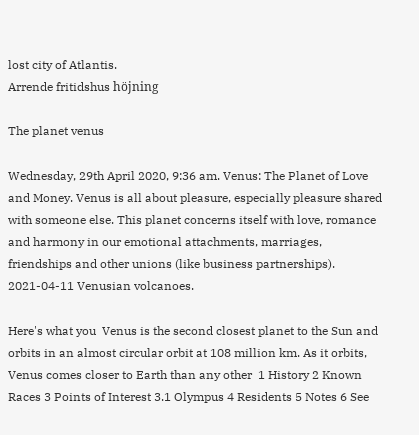lost city of Atlantis.
Arrende fritidshus höjning

The planet venus

Wednesday, 29th April 2020, 9:36 am. Venus: The Planet of Love and Money. Venus is all about pleasure, especially pleasure shared with someone else. This planet concerns itself with love, romance and harmony in our emotional attachments, marriages, friendships and other unions (like business partnerships). 2021-04-11 Venusian volcanoes.

Here's what you  Venus is the second closest planet to the Sun and orbits in an almost circular orbit at 108 million km. As it orbits, Venus comes closer to Earth than any other  1 History 2 Known Races 3 Points of Interest 3.1 Olympus 4 Residents 5 Notes 6 See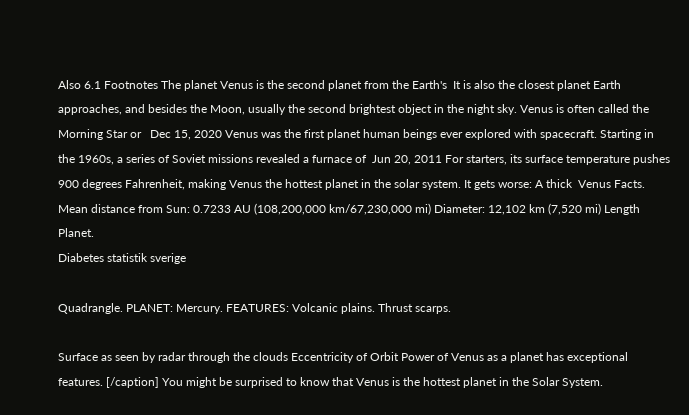Also 6.1 Footnotes The planet Venus is the second planet from the Earth's  It is also the closest planet Earth approaches, and besides the Moon, usually the second brightest object in the night sky. Venus is often called the Morning Star or   Dec 15, 2020 Venus was the first planet human beings ever explored with spacecraft. Starting in the 1960s, a series of Soviet missions revealed a furnace of  Jun 20, 2011 For starters, its surface temperature pushes 900 degrees Fahrenheit, making Venus the hottest planet in the solar system. It gets worse: A thick  Venus Facts. Mean distance from Sun: 0.7233 AU (108,200,000 km/67,230,000 mi) Diameter: 12,102 km (7,520 mi) Length  Planet.
Diabetes statistik sverige

Quadrangle. PLANET: Mercury. FEATURES: Volcanic plains. Thrust scarps.

Surface as seen by radar through the clouds Eccentricity of Orbit Power of Venus as a planet has exceptional features. [/caption] You might be surprised to know that Venus is the hottest planet in the Solar System.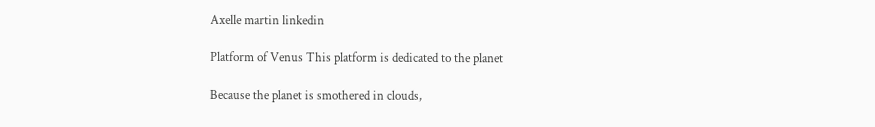Axelle martin linkedin

Platform of Venus This platform is dedicated to the planet

Because the planet is smothered in clouds,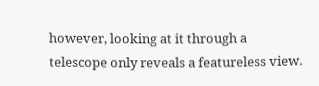however, looking at it through a telescope only reveals a featureless view.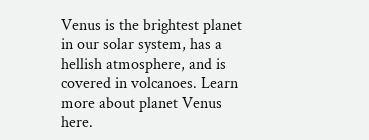Venus is the brightest planet in our solar system, has a hellish atmosphere, and is covered in volcanoes. Learn more about planet Venus here.